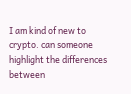I am kind of new to crypto. can someone highlight the differences between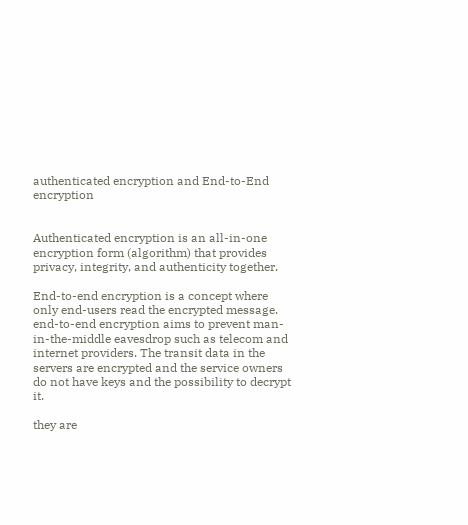authenticated encryption and End-to-End encryption


Authenticated encryption is an all-in-one encryption form (algorithm) that provides privacy, integrity, and authenticity together.

End-to-end encryption is a concept where only end-users read the encrypted message. end-to-end encryption aims to prevent man-in-the-middle eavesdrop such as telecom and internet providers. The transit data in the servers are encrypted and the service owners do not have keys and the possibility to decrypt it.

they are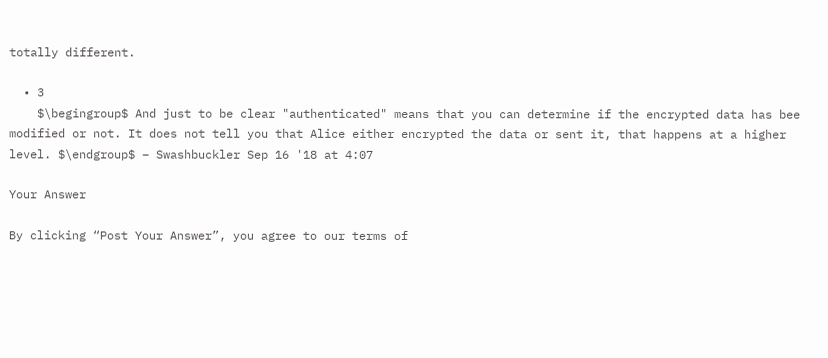totally different.

  • 3
    $\begingroup$ And just to be clear "authenticated" means that you can determine if the encrypted data has bee modified or not. It does not tell you that Alice either encrypted the data or sent it, that happens at a higher level. $\endgroup$ – Swashbuckler Sep 16 '18 at 4:07

Your Answer

By clicking “Post Your Answer”, you agree to our terms of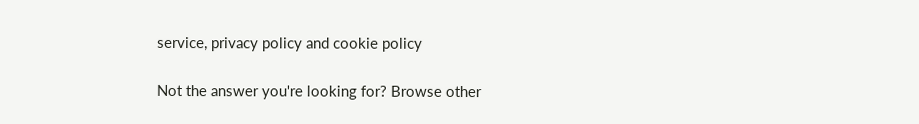service, privacy policy and cookie policy

Not the answer you're looking for? Browse other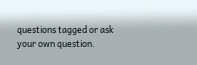questions tagged or ask your own question.